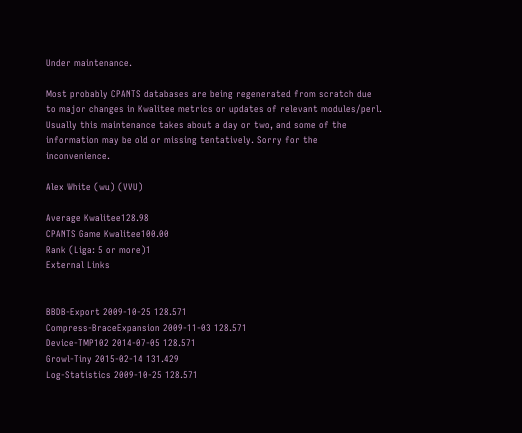Under maintenance.

Most probably CPANTS databases are being regenerated from scratch due to major changes in Kwalitee metrics or updates of relevant modules/perl. Usually this maintenance takes about a day or two, and some of the information may be old or missing tentatively. Sorry for the inconvenience.

Alex White (wu) (VVU)

Average Kwalitee128.98
CPANTS Game Kwalitee100.00
Rank (Liga: 5 or more)1
External Links


BBDB-Export 2009-10-25 128.571
Compress-BraceExpansion 2009-11-03 128.571
Device-TMP102 2014-07-05 128.571
Growl-Tiny 2015-02-14 131.429
Log-Statistics 2009-10-25 128.571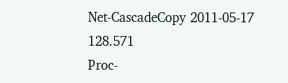Net-CascadeCopy 2011-05-17 128.571
Proc-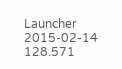Launcher 2015-02-14 128.571